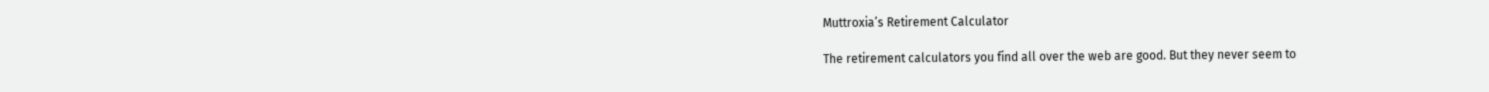Muttroxia’s Retirement Calculator

The retirement calculators you find all over the web are good. But they never seem to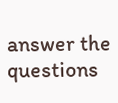answer the questions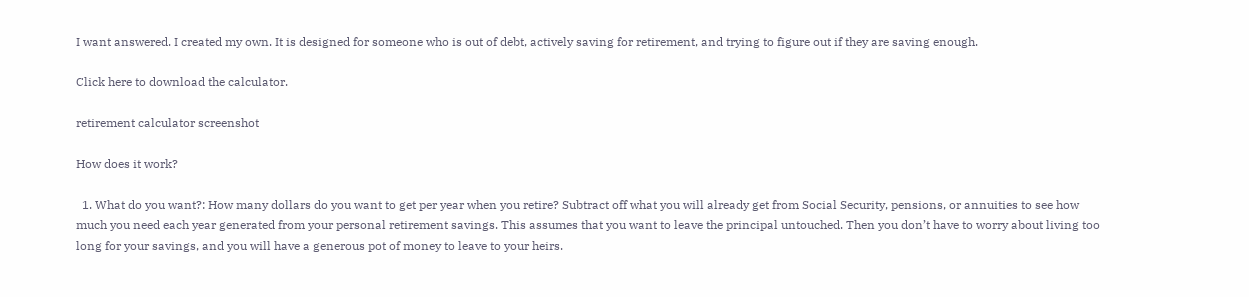I want answered. I created my own. It is designed for someone who is out of debt, actively saving for retirement, and trying to figure out if they are saving enough.

Click here to download the calculator.

retirement calculator screenshot

How does it work?

  1. What do you want?: How many dollars do you want to get per year when you retire? Subtract off what you will already get from Social Security, pensions, or annuities to see how much you need each year generated from your personal retirement savings. This assumes that you want to leave the principal untouched. Then you don’t have to worry about living too long for your savings, and you will have a generous pot of money to leave to your heirs.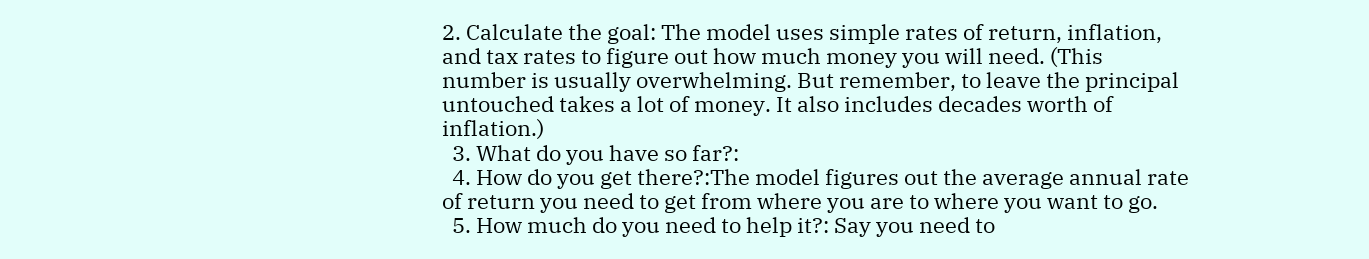2. Calculate the goal: The model uses simple rates of return, inflation, and tax rates to figure out how much money you will need. (This number is usually overwhelming. But remember, to leave the principal untouched takes a lot of money. It also includes decades worth of inflation.)
  3. What do you have so far?:
  4. How do you get there?:The model figures out the average annual rate of return you need to get from where you are to where you want to go.
  5. How much do you need to help it?: Say you need to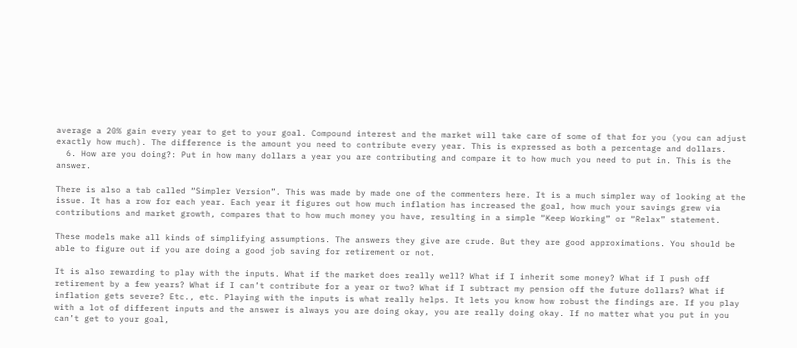average a 20% gain every year to get to your goal. Compound interest and the market will take care of some of that for you (you can adjust exactly how much). The difference is the amount you need to contribute every year. This is expressed as both a percentage and dollars.
  6. How are you doing?: Put in how many dollars a year you are contributing and compare it to how much you need to put in. This is the answer.

There is also a tab called “Simpler Version”. This was made by made one of the commenters here. It is a much simpler way of looking at the issue. It has a row for each year. Each year it figures out how much inflation has increased the goal, how much your savings grew via contributions and market growth, compares that to how much money you have, resulting in a simple “Keep Working” or “Relax” statement.

These models make all kinds of simplifying assumptions. The answers they give are crude. But they are good approximations. You should be able to figure out if you are doing a good job saving for retirement or not.

It is also rewarding to play with the inputs. What if the market does really well? What if I inherit some money? What if I push off retirement by a few years? What if I can’t contribute for a year or two? What if I subtract my pension off the future dollars? What if inflation gets severe? Etc., etc. Playing with the inputs is what really helps. It lets you know how robust the findings are. If you play with a lot of different inputs and the answer is always you are doing okay, you are really doing okay. If no matter what you put in you can’t get to your goal,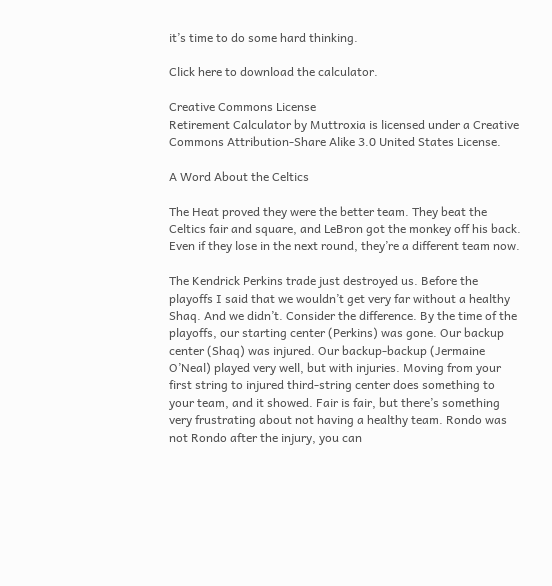it’s time to do some hard thinking.

Click here to download the calculator.

Creative Commons License
Retirement Calculator by Muttroxia is licensed under a Creative Commons Attribution-Share Alike 3.0 United States License.

A Word About the Celtics

The Heat proved they were the better team. They beat the Celtics fair and square, and LeBron got the monkey off his back. Even if they lose in the next round, they’re a different team now.

The Kendrick Perkins trade just destroyed us. Before the playoffs I said that we wouldn’t get very far without a healthy Shaq. And we didn’t. Consider the difference. By the time of the playoffs, our starting center (Perkins) was gone. Our backup center (Shaq) was injured. Our backup-backup (Jermaine O’Neal) played very well, but with injuries. Moving from your first string to injured third-string center does something to your team, and it showed. Fair is fair, but there’s something very frustrating about not having a healthy team. Rondo was not Rondo after the injury, you can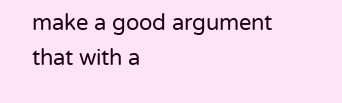make a good argument that with a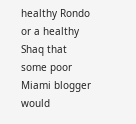healthy Rondo or a healthy Shaq that some poor Miami blogger would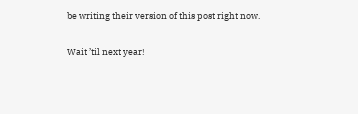be writing their version of this post right now.

Wait ’til next year!